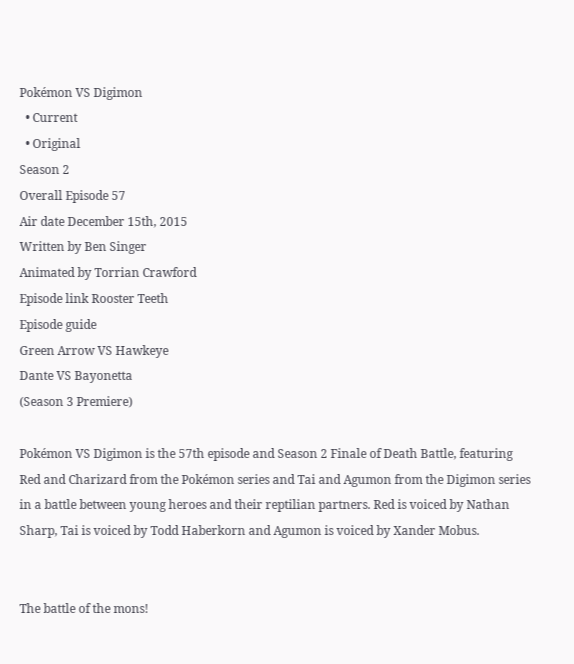Pokémon VS Digimon
  • Current
  • Original
Season 2
Overall Episode 57
Air date December 15th, 2015
Written by Ben Singer
Animated by Torrian Crawford
Episode link Rooster Teeth
Episode guide
Green Arrow VS Hawkeye
Dante VS Bayonetta
(Season 3 Premiere)

Pokémon VS Digimon is the 57th episode and Season 2 Finale of Death Battle, featuring Red and Charizard from the Pokémon series and Tai and Agumon from the Digimon series in a battle between young heroes and their reptilian partners. Red is voiced by Nathan Sharp, Tai is voiced by Todd Haberkorn and Agumon is voiced by Xander Mobus.


The battle of the mons!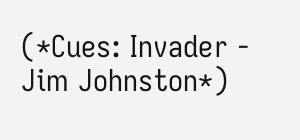(*Cues: Invader - Jim Johnston*)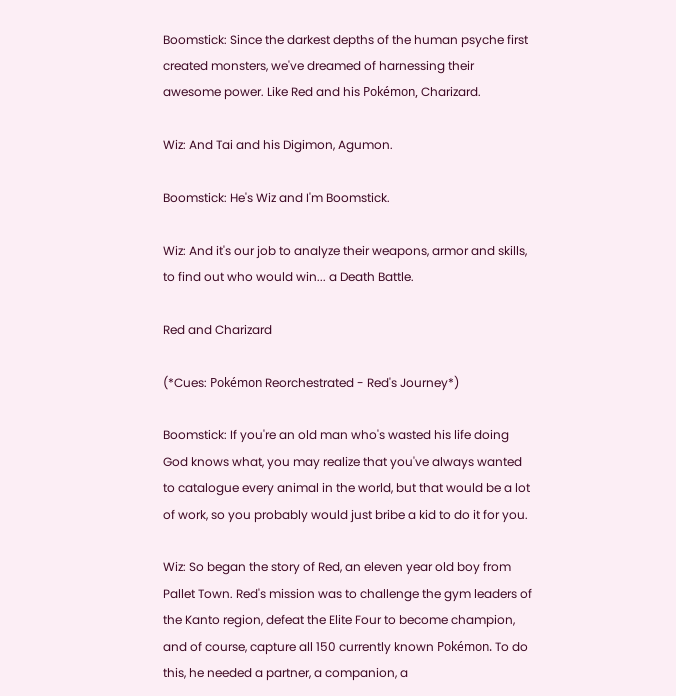Boomstick: Since the darkest depths of the human psyche first created monsters, we've dreamed of harnessing their awesome power. Like Red and his Pokémon, Charizard.

Wiz: And Tai and his Digimon, Agumon.

Boomstick: He's Wiz and I'm Boomstick.

Wiz: And it's our job to analyze their weapons, armor and skills, to find out who would win... a Death Battle.

Red and Charizard

(*Cues: Pokémon Reorchestrated - Red's Journey*)

Boomstick: If you're an old man who's wasted his life doing God knows what, you may realize that you've always wanted to catalogue every animal in the world, but that would be a lot of work, so you probably would just bribe a kid to do it for you.

Wiz: So began the story of Red, an eleven year old boy from Pallet Town. Red's mission was to challenge the gym leaders of the Kanto region, defeat the Elite Four to become champion, and of course, capture all 150 currently known Pokémon. To do this, he needed a partner, a companion, a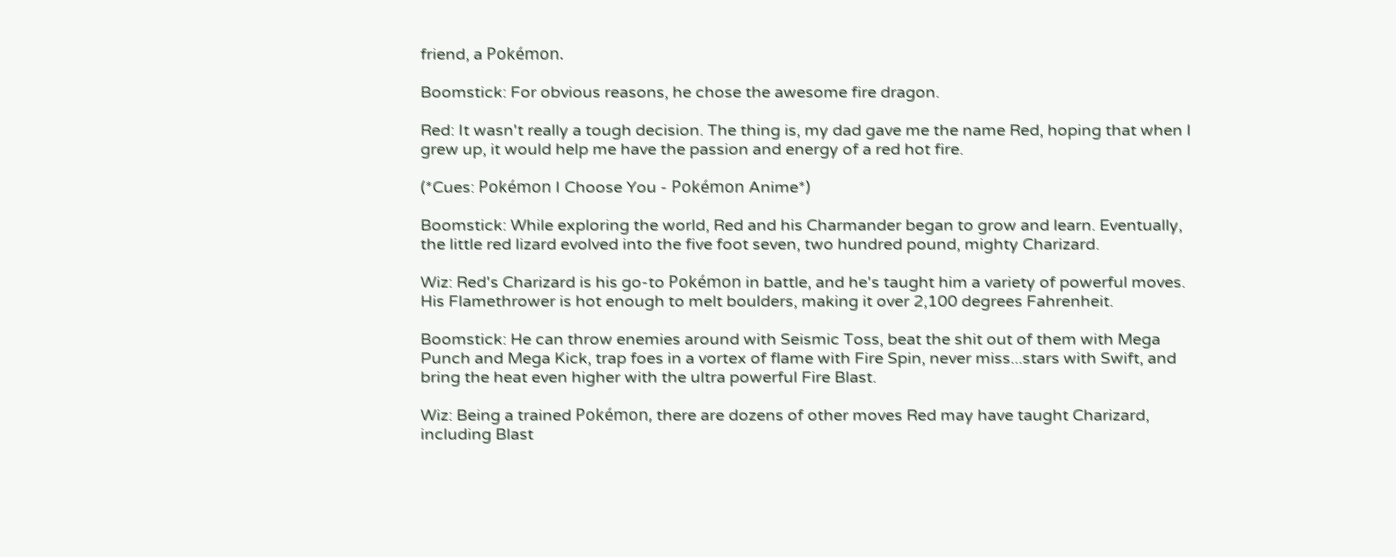friend, a Pokémon.

Boomstick: For obvious reasons, he chose the awesome fire dragon.

Red: It wasn't really a tough decision. The thing is, my dad gave me the name Red, hoping that when I grew up, it would help me have the passion and energy of a red hot fire.

(*Cues: Pokémon I Choose You - Pokémon Anime*)

Boomstick: While exploring the world, Red and his Charmander began to grow and learn. Eventually, the little red lizard evolved into the five foot seven, two hundred pound, mighty Charizard.

Wiz: Red's Charizard is his go-to Pokémon in battle, and he's taught him a variety of powerful moves. His Flamethrower is hot enough to melt boulders, making it over 2,100 degrees Fahrenheit.

Boomstick: He can throw enemies around with Seismic Toss, beat the shit out of them with Mega Punch and Mega Kick, trap foes in a vortex of flame with Fire Spin, never miss...stars with Swift, and bring the heat even higher with the ultra powerful Fire Blast.

Wiz: Being a trained Pokémon, there are dozens of other moves Red may have taught Charizard, including Blast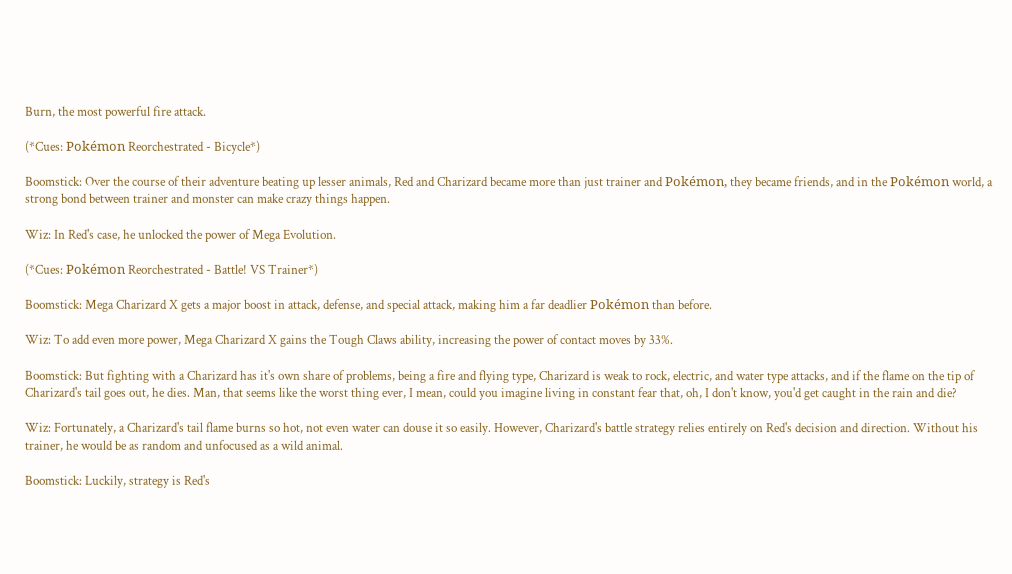Burn, the most powerful fire attack.

(*Cues: Pokémon Reorchestrated - Bicycle*)

Boomstick: Over the course of their adventure beating up lesser animals, Red and Charizard became more than just trainer and Pokémon, they became friends, and in the Pokémon world, a strong bond between trainer and monster can make crazy things happen.

Wiz: In Red's case, he unlocked the power of Mega Evolution.

(*Cues: Pokémon Reorchestrated - Battle! VS Trainer*)

Boomstick: Mega Charizard X gets a major boost in attack, defense, and special attack, making him a far deadlier Pokémon than before.

Wiz: To add even more power, Mega Charizard X gains the Tough Claws ability, increasing the power of contact moves by 33%.

Boomstick: But fighting with a Charizard has it's own share of problems, being a fire and flying type, Charizard is weak to rock, electric, and water type attacks, and if the flame on the tip of Charizard's tail goes out, he dies. Man, that seems like the worst thing ever, I mean, could you imagine living in constant fear that, oh, I don't know, you'd get caught in the rain and die?

Wiz: Fortunately, a Charizard's tail flame burns so hot, not even water can douse it so easily. However, Charizard's battle strategy relies entirely on Red's decision and direction. Without his trainer, he would be as random and unfocused as a wild animal.

Boomstick: Luckily, strategy is Red's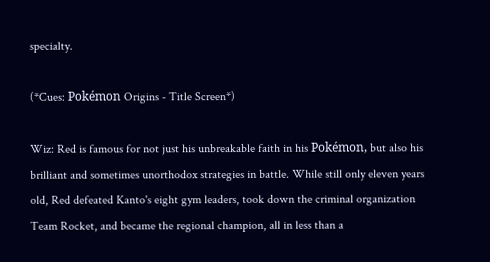specialty.

(*Cues: Pokémon Origins - Title Screen*)

Wiz: Red is famous for not just his unbreakable faith in his Pokémon, but also his brilliant and sometimes unorthodox strategies in battle. While still only eleven years old, Red defeated Kanto's eight gym leaders, took down the criminal organization Team Rocket, and became the regional champion, all in less than a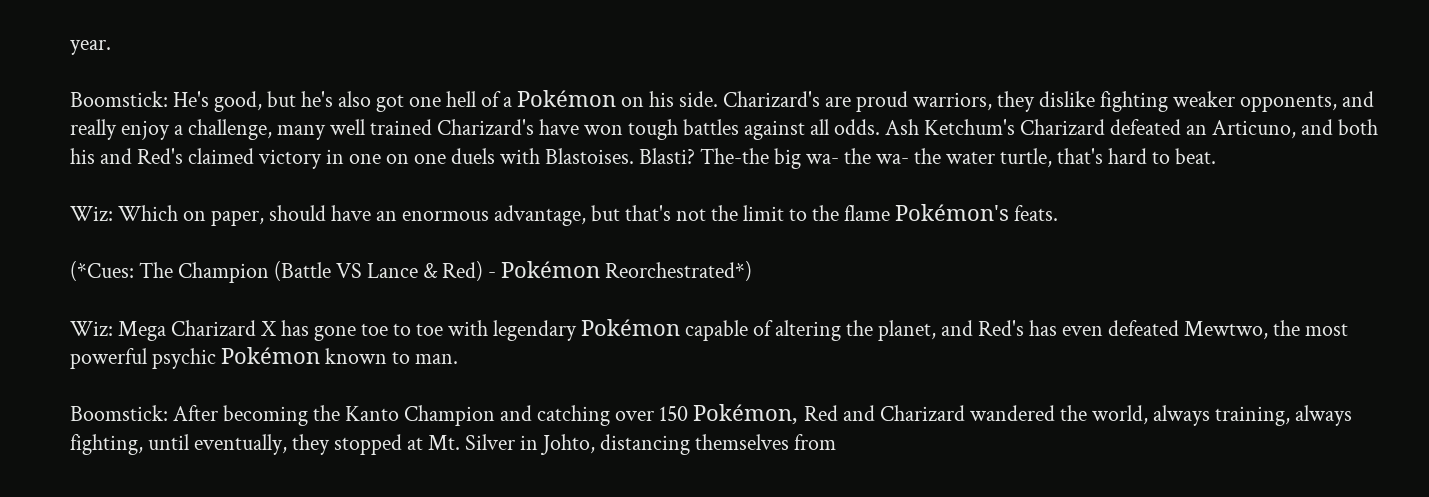year.

Boomstick: He's good, but he's also got one hell of a Pokémon on his side. Charizard's are proud warriors, they dislike fighting weaker opponents, and really enjoy a challenge, many well trained Charizard's have won tough battles against all odds. Ash Ketchum's Charizard defeated an Articuno, and both his and Red's claimed victory in one on one duels with Blastoises. Blasti? The-the big wa- the wa- the water turtle, that's hard to beat.

Wiz: Which on paper, should have an enormous advantage, but that's not the limit to the flame Pokémon's feats.

(*Cues: The Champion (Battle VS Lance & Red) - Pokémon Reorchestrated*)

Wiz: Mega Charizard X has gone toe to toe with legendary Pokémon capable of altering the planet, and Red's has even defeated Mewtwo, the most powerful psychic Pokémon known to man.

Boomstick: After becoming the Kanto Champion and catching over 150 Pokémon, Red and Charizard wandered the world, always training, always fighting, until eventually, they stopped at Mt. Silver in Johto, distancing themselves from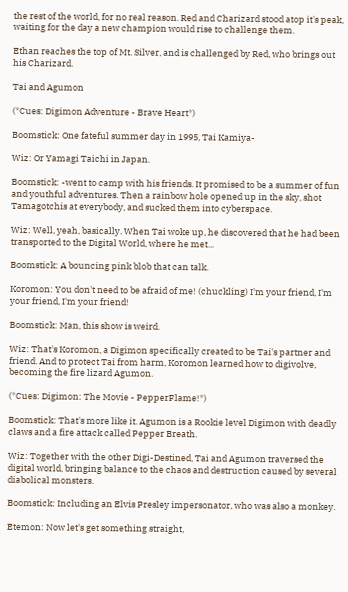the rest of the world, for no real reason. Red and Charizard stood atop it's peak, waiting for the day a new champion would rise to challenge them.

Ethan reaches the top of Mt. Silver, and is challenged by Red, who brings out his Charizard.

Tai and Agumon

(*Cues: Digimon Adventure - Brave Heart*)

Boomstick: One fateful summer day in 1995, Tai Kamiya-

Wiz: Or Yamagi Taichi in Japan.

Boomstick: -went to camp with his friends. It promised to be a summer of fun and youthful adventures. Then a rainbow hole opened up in the sky, shot Tamagotchis at everybody, and sucked them into cyberspace.

Wiz: Well, yeah, basically. When Tai woke up, he discovered that he had been transported to the Digital World, where he met...

Boomstick: A bouncing pink blob that can talk.

Koromon: You don't need to be afraid of me! (chuckling) I'm your friend, I'm your friend, I'm your friend!

Boomstick: Man, this show is weird.

Wiz: That's Koromon, a Digimon specifically created to be Tai's partner and friend. And to protect Tai from harm, Koromon learned how to digivolve, becoming the fire lizard Agumon.

(*Cues: Digimon: The Movie - PepperFlame!*)

Boomstick: That's more like it. Agumon is a Rookie level Digimon with deadly claws and a fire attack called Pepper Breath.

Wiz: Together with the other Digi-Destined, Tai and Agumon traversed the digital world, bringing balance to the chaos and destruction caused by several diabolical monsters.

Boomstick: Including an Elvis Presley impersonator, who was also a monkey.

Etemon: Now let's get something straight,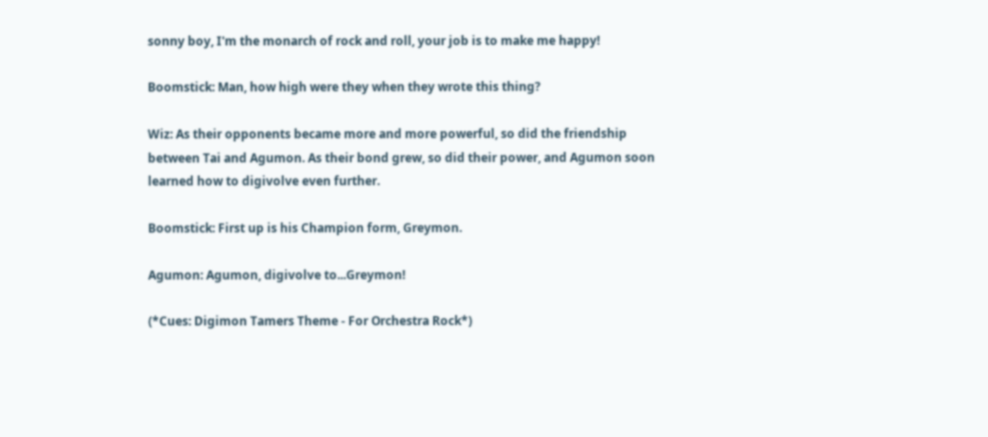sonny boy, I'm the monarch of rock and roll, your job is to make me happy!

Boomstick: Man, how high were they when they wrote this thing?

Wiz: As their opponents became more and more powerful, so did the friendship between Tai and Agumon. As their bond grew, so did their power, and Agumon soon learned how to digivolve even further.

Boomstick: First up is his Champion form, Greymon.

Agumon: Agumon, digivolve to...Greymon!

(*Cues: Digimon Tamers Theme - For Orchestra Rock*)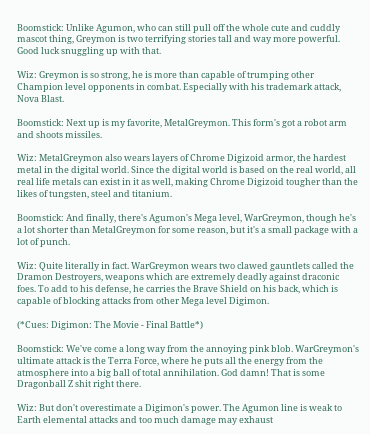Boomstick: Unlike Agumon, who can still pull off the whole cute and cuddly mascot thing, Greymon is two terrifying stories tall and way more powerful. Good luck snuggling up with that.

Wiz: Greymon is so strong, he is more than capable of trumping other Champion level opponents in combat. Especially with his trademark attack, Nova Blast.

Boomstick: Next up is my favorite, MetalGreymon. This form's got a robot arm and shoots missiles.

Wiz: MetalGreymon also wears layers of Chrome Digizoid armor, the hardest metal in the digital world. Since the digital world is based on the real world, all real life metals can exist in it as well, making Chrome Digizoid tougher than the likes of tungsten, steel and titanium.

Boomstick: And finally, there's Agumon's Mega level, WarGreymon, though he's a lot shorter than MetalGreymon for some reason, but it's a small package with a lot of punch.

Wiz: Quite literally in fact. WarGreymon wears two clawed gauntlets called the Dramon Destroyers, weapons which are extremely deadly against draconic foes. To add to his defense, he carries the Brave Shield on his back, which is capable of blocking attacks from other Mega level Digimon.

(*Cues: Digimon: The Movie - Final Battle*)

Boomstick: We've come a long way from the annoying pink blob. WarGreymon's ultimate attack is the Terra Force, where he puts all the energy from the atmosphere into a big ball of total annihilation. God damn! That is some Dragonball Z shit right there.

Wiz: But don't overestimate a Digimon's power. The Agumon line is weak to Earth elemental attacks and too much damage may exhaust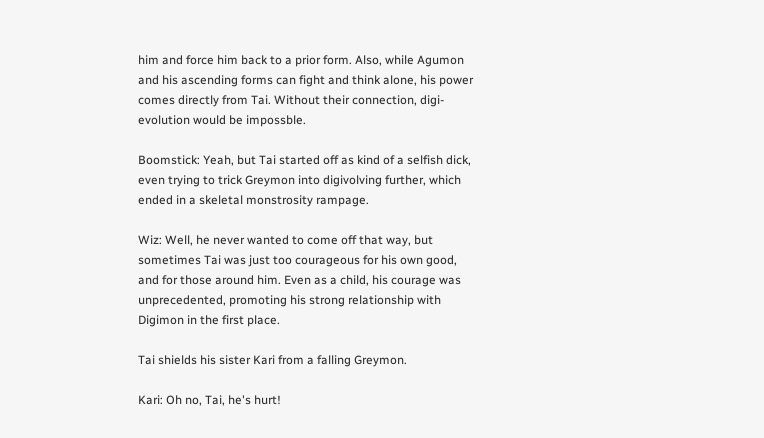him and force him back to a prior form. Also, while Agumon and his ascending forms can fight and think alone, his power comes directly from Tai. Without their connection, digi-evolution would be impossble.

Boomstick: Yeah, but Tai started off as kind of a selfish dick, even trying to trick Greymon into digivolving further, which ended in a skeletal monstrosity rampage.

Wiz: Well, he never wanted to come off that way, but sometimes Tai was just too courageous for his own good, and for those around him. Even as a child, his courage was unprecedented, promoting his strong relationship with Digimon in the first place.

Tai shields his sister Kari from a falling Greymon.

Kari: Oh no, Tai, he's hurt!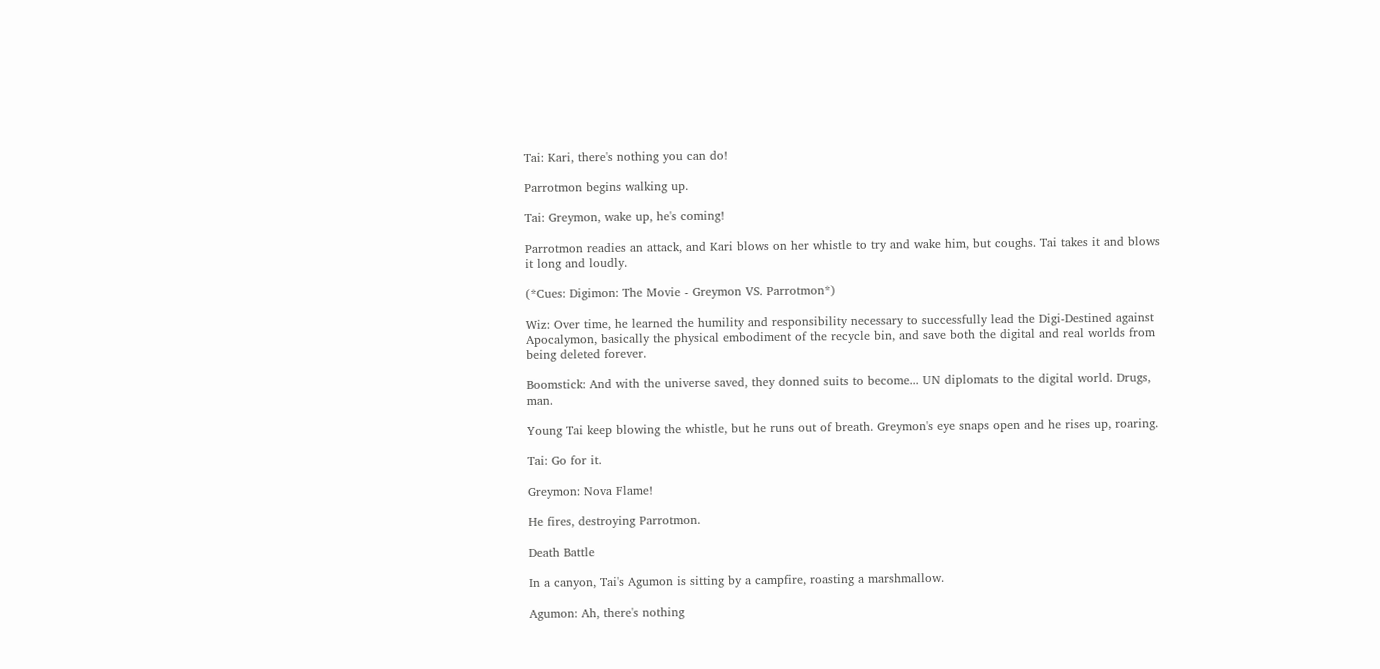Tai: Kari, there's nothing you can do!

Parrotmon begins walking up.

Tai: Greymon, wake up, he's coming!

Parrotmon readies an attack, and Kari blows on her whistle to try and wake him, but coughs. Tai takes it and blows it long and loudly.

(*Cues: Digimon: The Movie - Greymon VS. Parrotmon*)

Wiz: Over time, he learned the humility and responsibility necessary to successfully lead the Digi-Destined against Apocalymon, basically the physical embodiment of the recycle bin, and save both the digital and real worlds from being deleted forever.

Boomstick: And with the universe saved, they donned suits to become... UN diplomats to the digital world. Drugs, man.

Young Tai keep blowing the whistle, but he runs out of breath. Greymon's eye snaps open and he rises up, roaring.

Tai: Go for it.

Greymon: Nova Flame!

He fires, destroying Parrotmon.

Death Battle

In a canyon, Tai's Agumon is sitting by a campfire, roasting a marshmallow.

Agumon: Ah, there's nothing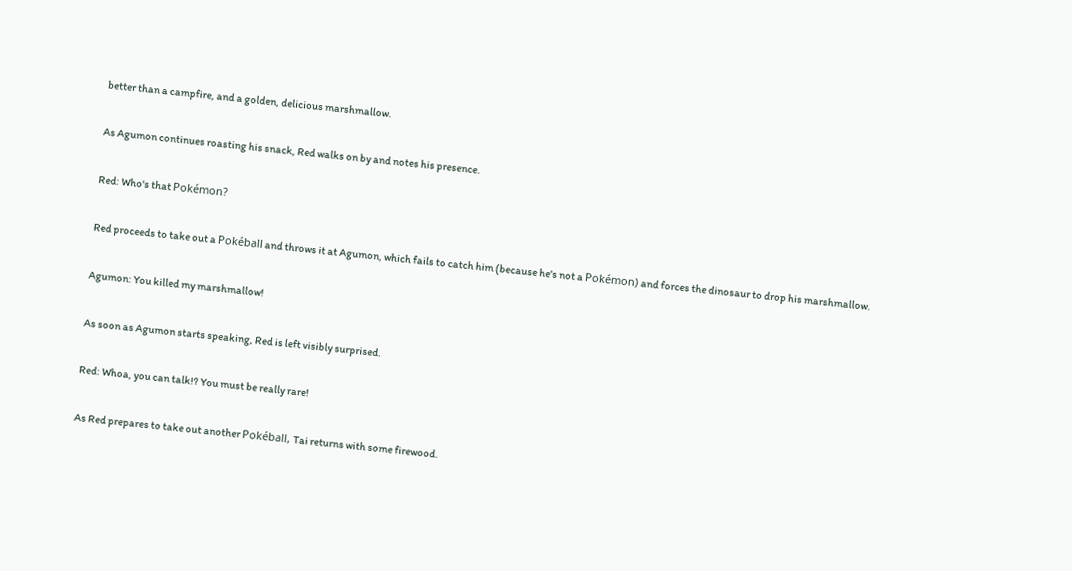better than a campfire, and a golden, delicious marshmallow.

As Agumon continues roasting his snack, Red walks on by and notes his presence.

Red: Who's that Pokémon?

Red proceeds to take out a Pokéball and throws it at Agumon, which fails to catch him (because he's not a Pokémon) and forces the dinosaur to drop his marshmallow.

Agumon: You killed my marshmallow!

As soon as Agumon starts speaking, Red is left visibly surprised.

Red: Whoa, you can talk!? You must be really rare!

As Red prepares to take out another Pokéball, Tai returns with some firewood.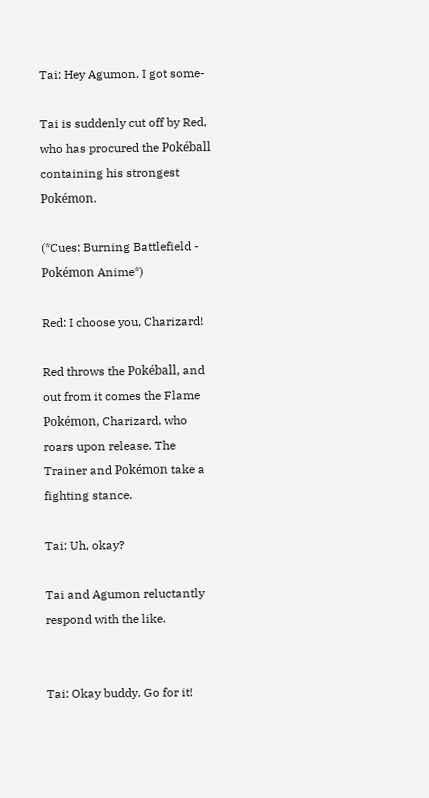Tai: Hey Agumon. I got some-

Tai is suddenly cut off by Red, who has procured the Pokéball containing his strongest Pokémon.

(*Cues: Burning Battlefield - Pokémon Anime*)

Red: I choose you, Charizard!

Red throws the Pokéball, and out from it comes the Flame Pokémon, Charizard, who roars upon release. The Trainer and Pokémon take a fighting stance.

Tai: Uh, okay?

Tai and Agumon reluctantly respond with the like.


Tai: Okay buddy. Go for it!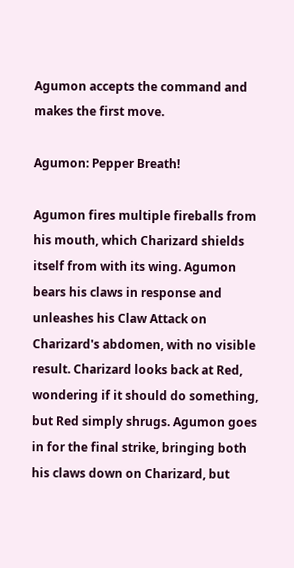Agumon accepts the command and makes the first move.

Agumon: Pepper Breath!

Agumon fires multiple fireballs from his mouth, which Charizard shields itself from with its wing. Agumon bears his claws in response and unleashes his Claw Attack on Charizard's abdomen, with no visible result. Charizard looks back at Red, wondering if it should do something, but Red simply shrugs. Agumon goes in for the final strike, bringing both his claws down on Charizard, but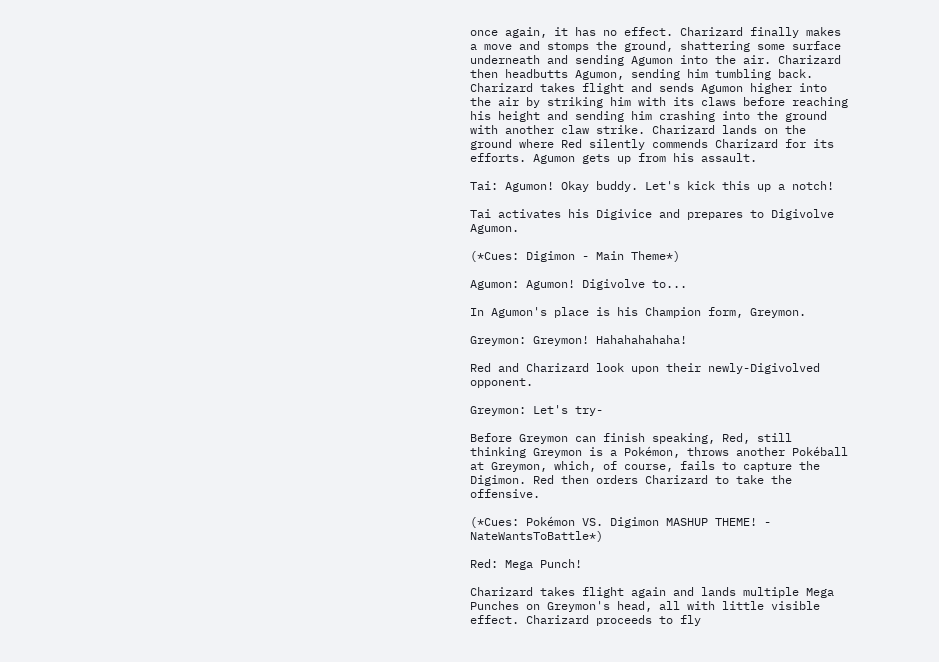once again, it has no effect. Charizard finally makes a move and stomps the ground, shattering some surface underneath and sending Agumon into the air. Charizard then headbutts Agumon, sending him tumbling back. Charizard takes flight and sends Agumon higher into the air by striking him with its claws before reaching his height and sending him crashing into the ground with another claw strike. Charizard lands on the ground where Red silently commends Charizard for its efforts. Agumon gets up from his assault.

Tai: Agumon! Okay buddy. Let's kick this up a notch!

Tai activates his Digivice and prepares to Digivolve Agumon.

(*Cues: Digimon - Main Theme*)

Agumon: Agumon! Digivolve to...

In Agumon's place is his Champion form, Greymon.

Greymon: Greymon! Hahahahahaha!

Red and Charizard look upon their newly-Digivolved opponent.

Greymon: Let's try-

Before Greymon can finish speaking, Red, still thinking Greymon is a Pokémon, throws another Pokéball at Greymon, which, of course, fails to capture the Digimon. Red then orders Charizard to take the offensive.

(*Cues: Pokémon VS. Digimon MASHUP THEME! - NateWantsToBattle*)

Red: Mega Punch!

Charizard takes flight again and lands multiple Mega Punches on Greymon's head, all with little visible effect. Charizard proceeds to fly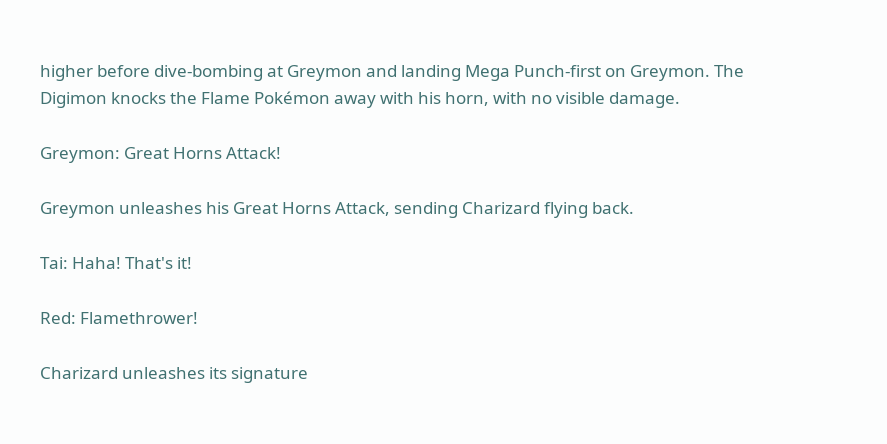higher before dive-bombing at Greymon and landing Mega Punch-first on Greymon. The Digimon knocks the Flame Pokémon away with his horn, with no visible damage.

Greymon: Great Horns Attack!

Greymon unleashes his Great Horns Attack, sending Charizard flying back.

Tai: Haha! That's it!

Red: Flamethrower!

Charizard unleashes its signature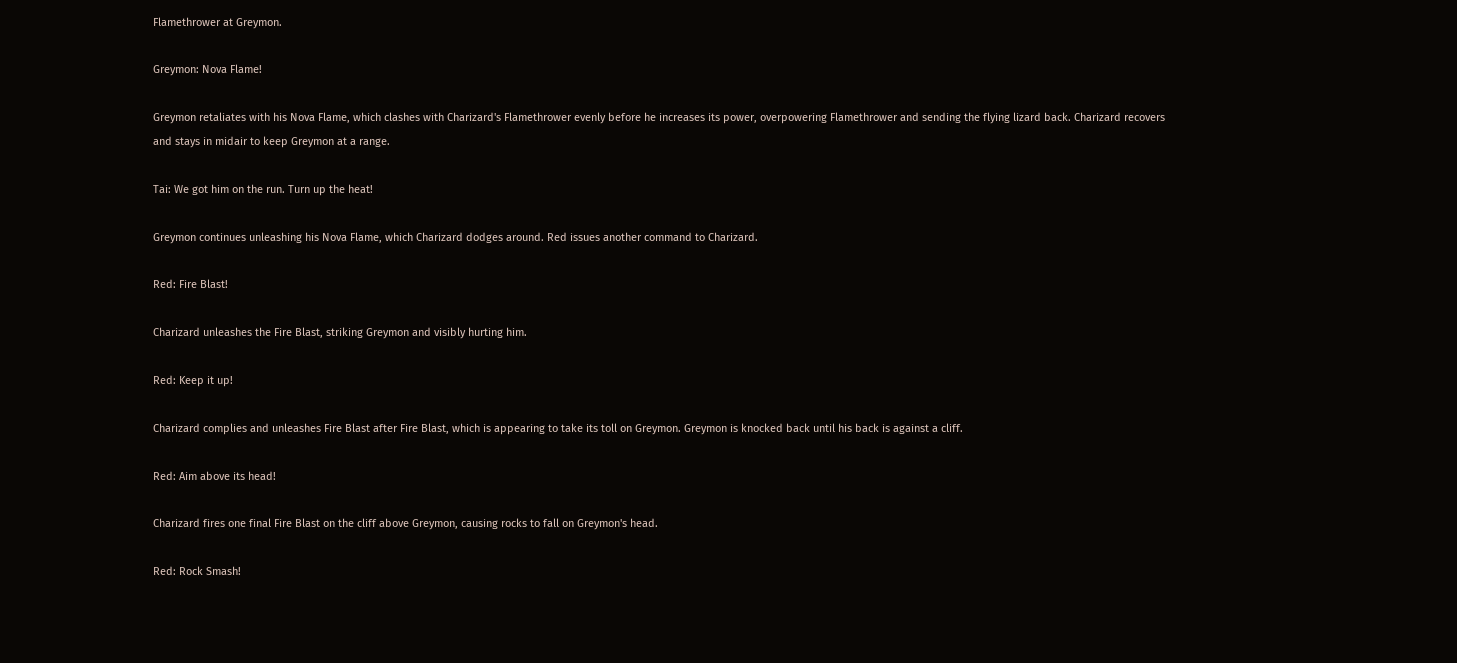Flamethrower at Greymon.

Greymon: Nova Flame!

Greymon retaliates with his Nova Flame, which clashes with Charizard's Flamethrower evenly before he increases its power, overpowering Flamethrower and sending the flying lizard back. Charizard recovers and stays in midair to keep Greymon at a range.

Tai: We got him on the run. Turn up the heat!

Greymon continues unleashing his Nova Flame, which Charizard dodges around. Red issues another command to Charizard.

Red: Fire Blast!

Charizard unleashes the Fire Blast, striking Greymon and visibly hurting him.

Red: Keep it up!

Charizard complies and unleashes Fire Blast after Fire Blast, which is appearing to take its toll on Greymon. Greymon is knocked back until his back is against a cliff.

Red: Aim above its head!

Charizard fires one final Fire Blast on the cliff above Greymon, causing rocks to fall on Greymon's head.

Red: Rock Smash!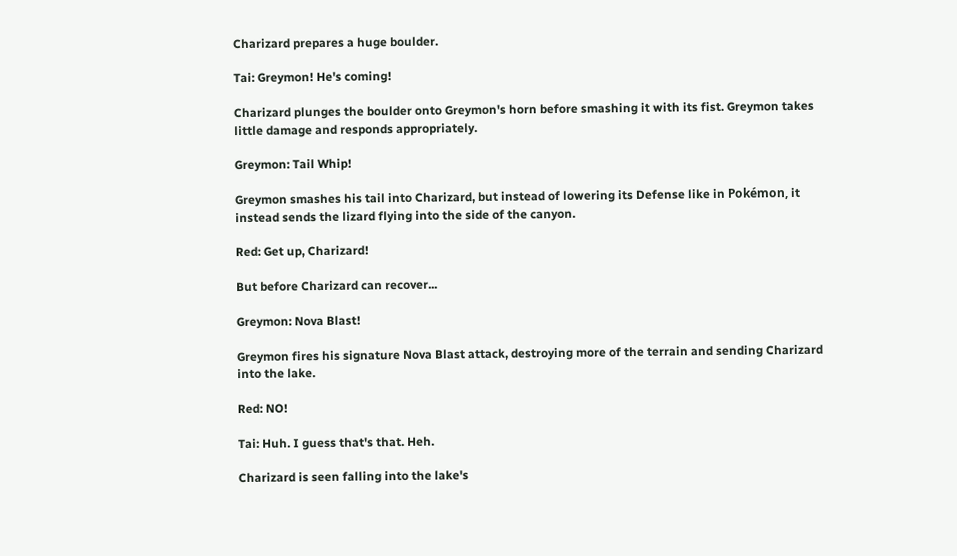Charizard prepares a huge boulder.

Tai: Greymon! He's coming!

Charizard plunges the boulder onto Greymon's horn before smashing it with its fist. Greymon takes little damage and responds appropriately.

Greymon: Tail Whip!

Greymon smashes his tail into Charizard, but instead of lowering its Defense like in Pokémon, it instead sends the lizard flying into the side of the canyon.

Red: Get up, Charizard!

But before Charizard can recover...

Greymon: Nova Blast!

Greymon fires his signature Nova Blast attack, destroying more of the terrain and sending Charizard into the lake.

Red: NO!

Tai: Huh. I guess that's that. Heh.

Charizard is seen falling into the lake's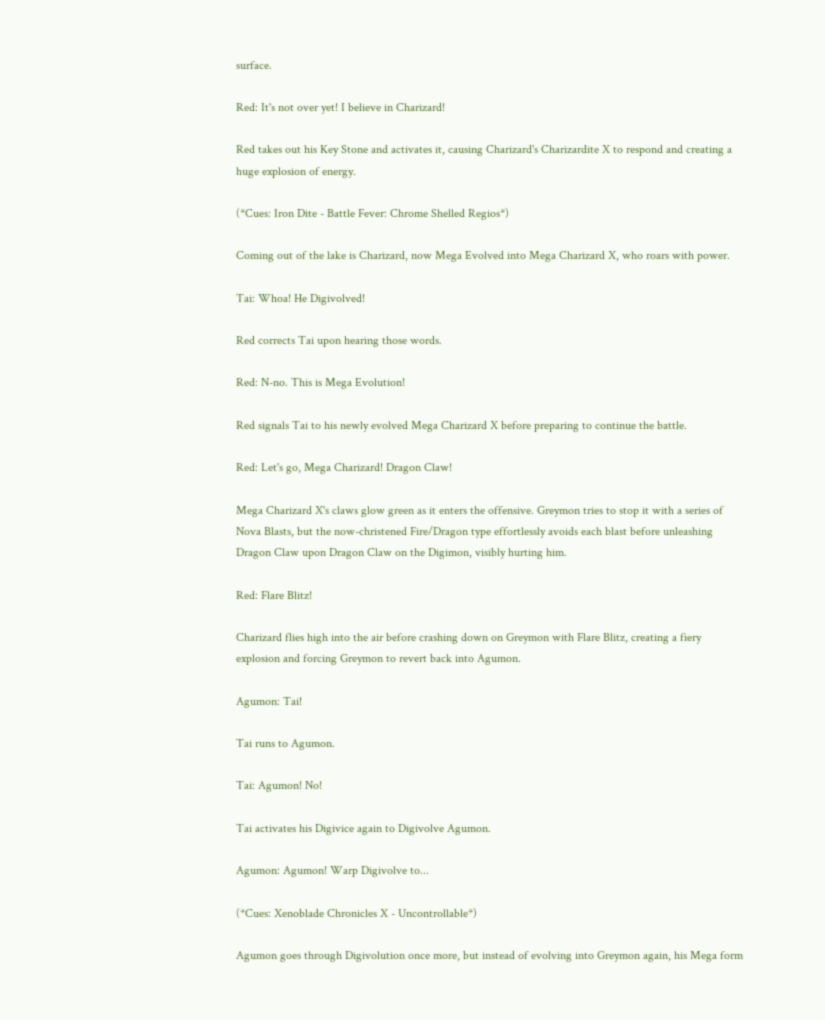surface.

Red: It's not over yet! I believe in Charizard!

Red takes out his Key Stone and activates it, causing Charizard's Charizardite X to respond and creating a huge explosion of energy.

(*Cues: Iron Dite - Battle Fever: Chrome Shelled Regios*)

Coming out of the lake is Charizard, now Mega Evolved into Mega Charizard X, who roars with power.

Tai: Whoa! He Digivolved!

Red corrects Tai upon hearing those words.

Red: N-no. This is Mega Evolution!

Red signals Tai to his newly evolved Mega Charizard X before preparing to continue the battle.

Red: Let's go, Mega Charizard! Dragon Claw!

Mega Charizard X's claws glow green as it enters the offensive. Greymon tries to stop it with a series of Nova Blasts, but the now-christened Fire/Dragon type effortlessly avoids each blast before unleashing Dragon Claw upon Dragon Claw on the Digimon, visibly hurting him.

Red: Flare Blitz!

Charizard flies high into the air before crashing down on Greymon with Flare Blitz, creating a fiery explosion and forcing Greymon to revert back into Agumon.

Agumon: Tai!

Tai runs to Agumon.

Tai: Agumon! No!

Tai activates his Digivice again to Digivolve Agumon.

Agumon: Agumon! Warp Digivolve to...

(*Cues: Xenoblade Chronicles X - Uncontrollable*)

Agumon goes through Digivolution once more, but instead of evolving into Greymon again, his Mega form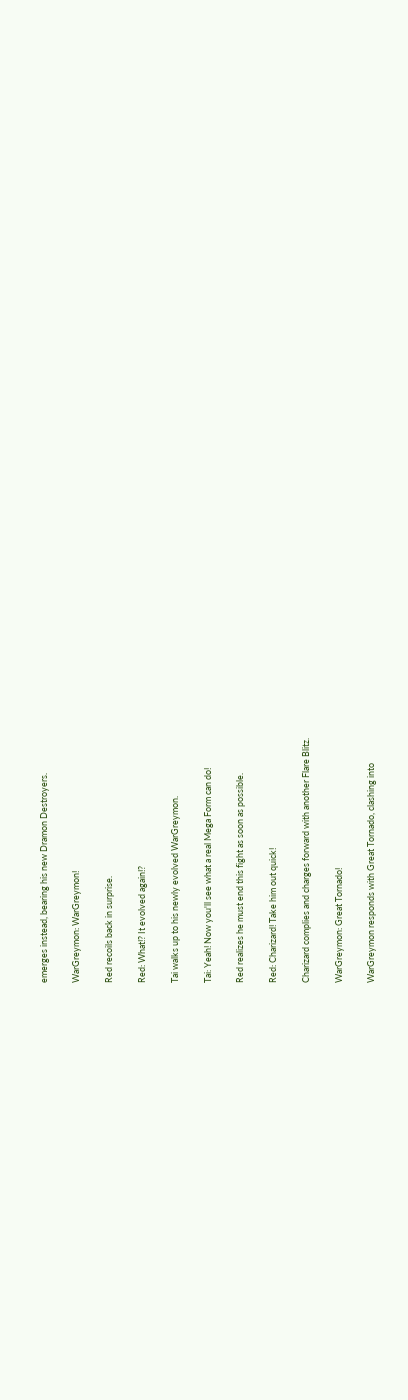emerges instead, bearing his new Dramon Destroyers.

WarGreymon: WarGreymon!

Red recoils back in surprise.

Red: What!? It evolved again!?

Tai walks up to his newly evolved WarGreymon.

Tai: Yeah! Now you'll see what a real Mega Form can do!

Red realizes he must end this fight as soon as possible.

Red: Charizard! Take him out quick!

Charizard complies and charges forward with another Flare Blitz.

WarGreymon: Great Tornado!

WarGreymon responds with Great Tornado, clashing into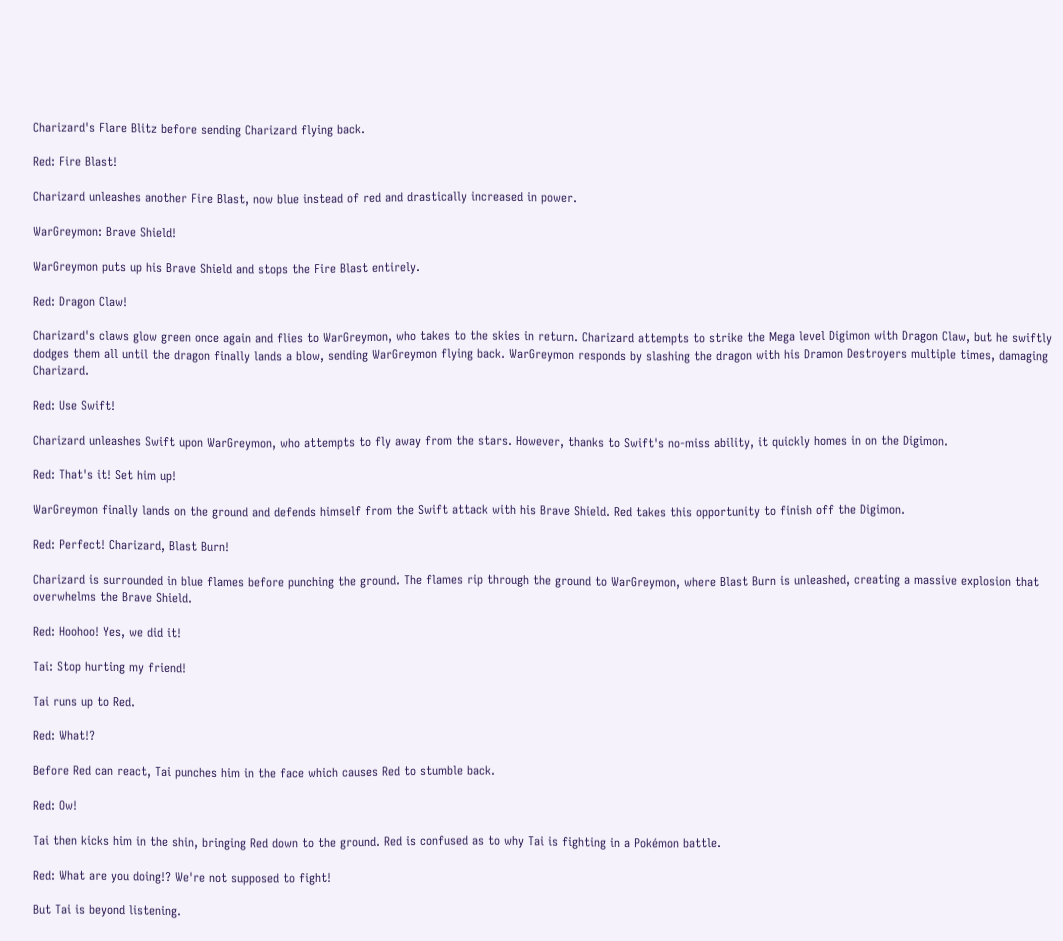Charizard's Flare Blitz before sending Charizard flying back.

Red: Fire Blast!

Charizard unleashes another Fire Blast, now blue instead of red and drastically increased in power.

WarGreymon: Brave Shield!

WarGreymon puts up his Brave Shield and stops the Fire Blast entirely.

Red: Dragon Claw!

Charizard's claws glow green once again and flies to WarGreymon, who takes to the skies in return. Charizard attempts to strike the Mega level Digimon with Dragon Claw, but he swiftly dodges them all until the dragon finally lands a blow, sending WarGreymon flying back. WarGreymon responds by slashing the dragon with his Dramon Destroyers multiple times, damaging Charizard.

Red: Use Swift!

Charizard unleashes Swift upon WarGreymon, who attempts to fly away from the stars. However, thanks to Swift's no-miss ability, it quickly homes in on the Digimon.

Red: That's it! Set him up!

WarGreymon finally lands on the ground and defends himself from the Swift attack with his Brave Shield. Red takes this opportunity to finish off the Digimon.

Red: Perfect! Charizard, Blast Burn!

Charizard is surrounded in blue flames before punching the ground. The flames rip through the ground to WarGreymon, where Blast Burn is unleashed, creating a massive explosion that overwhelms the Brave Shield.

Red: Hoohoo! Yes, we did it!

Tai: Stop hurting my friend!

Tai runs up to Red.

Red: What!?

Before Red can react, Tai punches him in the face which causes Red to stumble back.

Red: Ow!

Tai then kicks him in the shin, bringing Red down to the ground. Red is confused as to why Tai is fighting in a Pokémon battle.

Red: What are you doing!? We're not supposed to fight!

But Tai is beyond listening.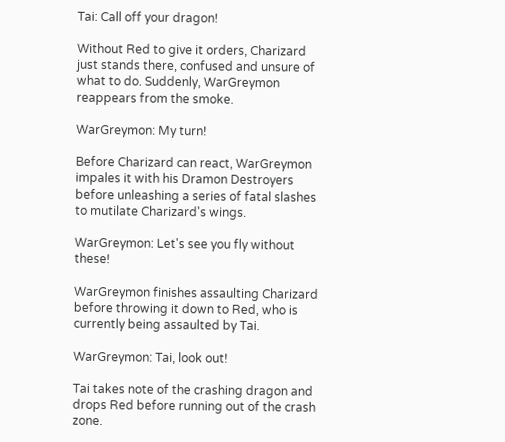Tai: Call off your dragon!

Without Red to give it orders, Charizard just stands there, confused and unsure of what to do. Suddenly, WarGreymon reappears from the smoke.

WarGreymon: My turn!

Before Charizard can react, WarGreymon impales it with his Dramon Destroyers before unleashing a series of fatal slashes to mutilate Charizard's wings.

WarGreymon: Let's see you fly without these!

WarGreymon finishes assaulting Charizard before throwing it down to Red, who is currently being assaulted by Tai.

WarGreymon: Tai, look out!

Tai takes note of the crashing dragon and drops Red before running out of the crash zone.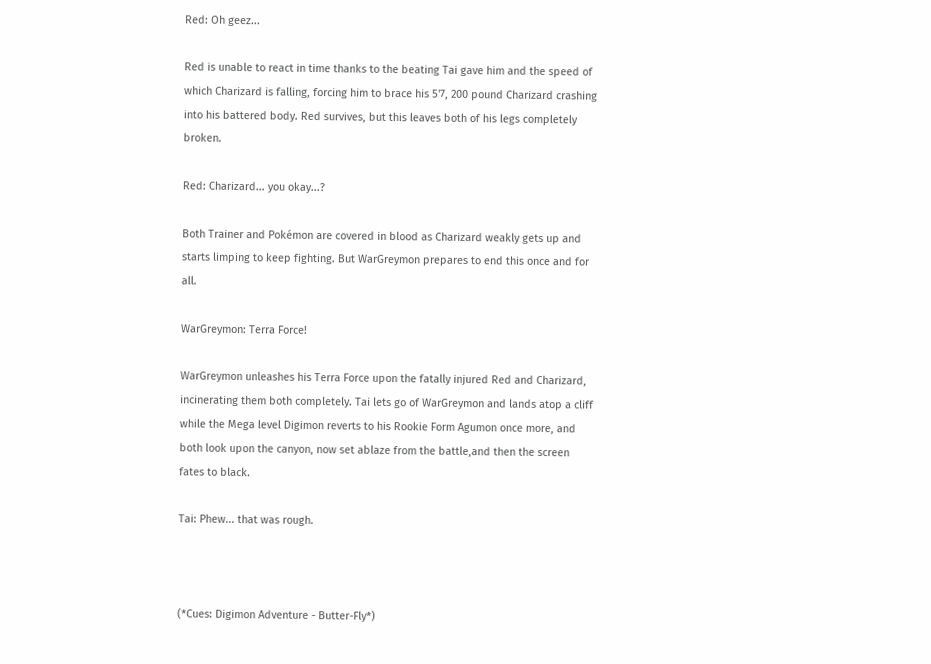Red: Oh geez...

Red is unable to react in time thanks to the beating Tai gave him and the speed of which Charizard is falling, forcing him to brace his 5'7, 200 pound Charizard crashing into his battered body. Red survives, but this leaves both of his legs completely broken.

Red: Charizard... you okay...?

Both Trainer and Pokémon are covered in blood as Charizard weakly gets up and starts limping to keep fighting. But WarGreymon prepares to end this once and for all.

WarGreymon: Terra Force!

WarGreymon unleashes his Terra Force upon the fatally injured Red and Charizard, incinerating them both completely. Tai lets go of WarGreymon and lands atop a cliff while the Mega level Digimon reverts to his Rookie Form Agumon once more, and both look upon the canyon, now set ablaze from the battle,and then the screen fates to black.

Tai: Phew... that was rough.



(*Cues: Digimon Adventure - Butter-Fly*)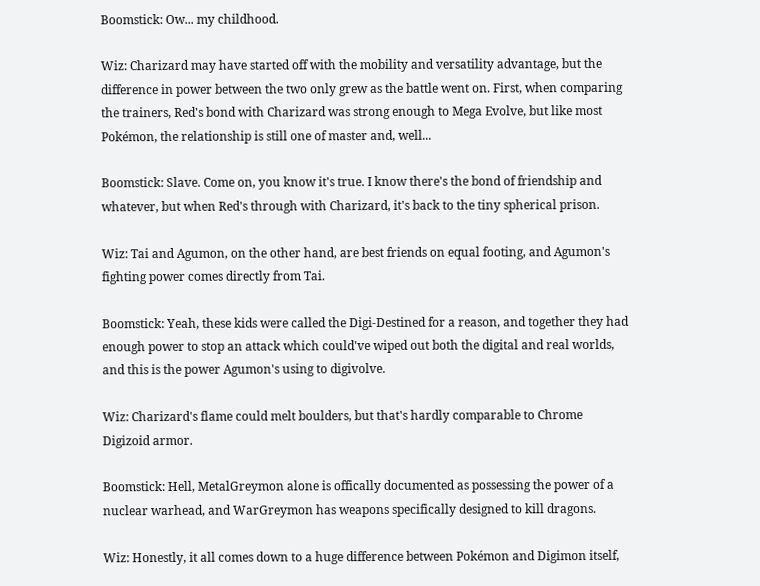Boomstick: Ow... my childhood.

Wiz: Charizard may have started off with the mobility and versatility advantage, but the difference in power between the two only grew as the battle went on. First, when comparing the trainers, Red's bond with Charizard was strong enough to Mega Evolve, but like most Pokémon, the relationship is still one of master and, well...

Boomstick: Slave. Come on, you know it's true. I know there's the bond of friendship and whatever, but when Red's through with Charizard, it's back to the tiny spherical prison.

Wiz: Tai and Agumon, on the other hand, are best friends on equal footing, and Agumon's fighting power comes directly from Tai.

Boomstick: Yeah, these kids were called the Digi-Destined for a reason, and together they had enough power to stop an attack which could've wiped out both the digital and real worlds, and this is the power Agumon's using to digivolve.

Wiz: Charizard's flame could melt boulders, but that's hardly comparable to Chrome Digizoid armor.

Boomstick: Hell, MetalGreymon alone is offically documented as possessing the power of a nuclear warhead, and WarGreymon has weapons specifically designed to kill dragons.

Wiz: Honestly, it all comes down to a huge difference between Pokémon and Digimon itself,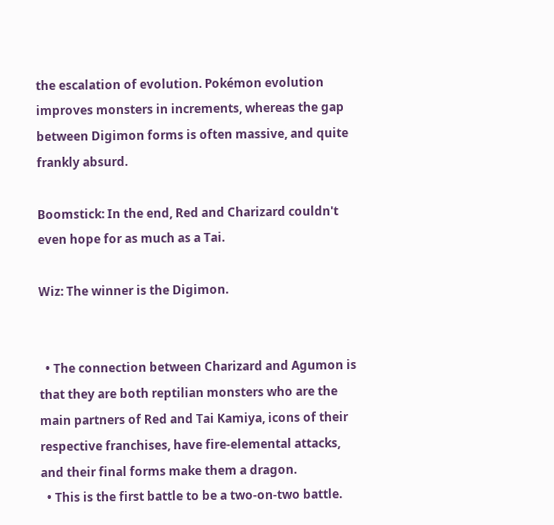the escalation of evolution. Pokémon evolution improves monsters in increments, whereas the gap between Digimon forms is often massive, and quite frankly absurd.

Boomstick: In the end, Red and Charizard couldn't even hope for as much as a Tai.

Wiz: The winner is the Digimon.


  • The connection between Charizard and Agumon is that they are both reptilian monsters who are the main partners of Red and Tai Kamiya, icons of their respective franchises, have fire-elemental attacks, and their final forms make them a dragon.
  • This is the first battle to be a two-on-two battle.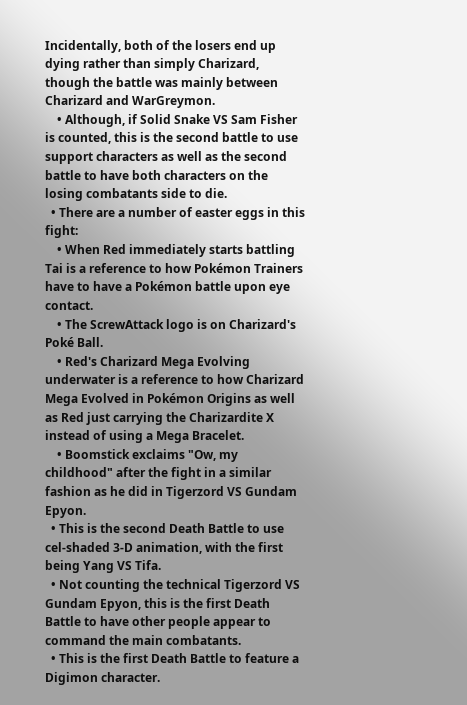Incidentally, both of the losers end up dying rather than simply Charizard, though the battle was mainly between Charizard and WarGreymon.
    • Although, if Solid Snake VS Sam Fisher is counted, this is the second battle to use support characters as well as the second battle to have both characters on the losing combatants side to die.
  • There are a number of easter eggs in this fight:
    • When Red immediately starts battling Tai is a reference to how Pokémon Trainers have to have a Pokémon battle upon eye contact.
    • The ScrewAttack logo is on Charizard's Poké Ball.
    • Red's Charizard Mega Evolving underwater is a reference to how Charizard Mega Evolved in Pokémon Origins as well as Red just carrying the Charizardite X instead of using a Mega Bracelet.
    • Boomstick exclaims "Ow, my childhood" after the fight in a similar fashion as he did in Tigerzord VS Gundam Epyon.
  • This is the second Death Battle to use cel-shaded 3-D animation, with the first being Yang VS Tifa.
  • Not counting the technical Tigerzord VS Gundam Epyon, this is the first Death Battle to have other people appear to command the main combatants.
  • This is the first Death Battle to feature a Digimon character.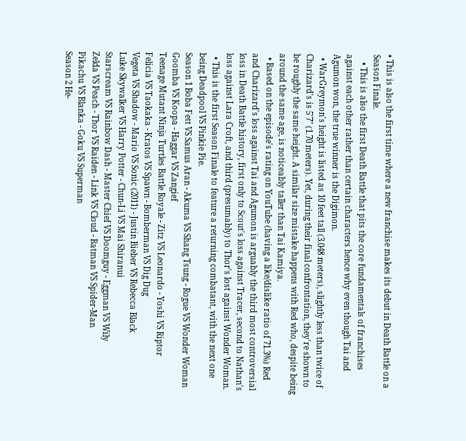• This is also the first time where a new franchise makes its debut in Death Battle on a Season Finale.
    • This is also the first Death Battle that pits the core fundamentals of franchises against each other rather than certain characters hence why even though Tai and Agumon won, the true winner is the Digimon.
  • WarGreymon's height is listed as 10 feet tall (3.048 meters), slightly less than twice of Charizard's is 5'7" (1.70 meters). Yet, during their final confrontation, they're shown to be roughly the same height. A similar size mistake happens with Red who, despite being around the same age, is noticeably taller than Tai Kamiya.
  • Based on the episode's rating on YouTube (having a like/dislike ratio of 71.3%) Red and Charizard's loss against Tai and Agumon is arguably the third most controversial loss in Death Battle history, first only to Scout's loss against Tracer, second to Nathan's loss against Lara Croft, and third (presumably) to Thor's lost against Wonder Woman.
  • This is the first Season Finale to feature a returning combatant, with the next one being Deadpool VS Pinkie Pie.
Season 1 Boba Fett VS Samus Aran - Akuma VS Shang Tsung - Rogue VS Wonder Woman
Goomba VS Koopa - Haggar VS Zangief
Teenage Mutant Ninja Turtles Battle Royale - Zitz VS Leonardo - Yoshi VS Riptor
Felicia VS Taokaka - Kratos VS Spawn - Bomberman VS Dig Dug
Vegeta VS Shadow - Mario VS Sonic (2011) - Justin Bieber VS Rebecca Black
Luke Skywalker VS Harry Potter - Chun-Li VS Mai Shiranui
Starscream VS Rainbow Dash - Master Chief VS Doomguy - Eggman VS Wily
Zelda VS Peach - Thor VS Raiden - Link VS Cloud - Batman VS Spider-Man
Pikachu VS Blanka - Goku VS Superman
Season 2 He-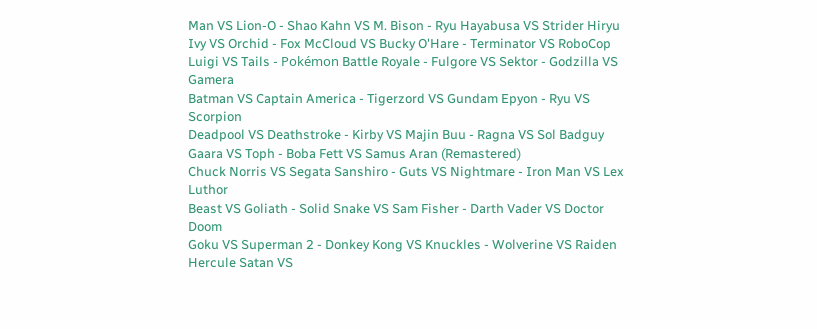Man VS Lion-O - Shao Kahn VS M. Bison - Ryu Hayabusa VS Strider Hiryu
Ivy VS Orchid - Fox McCloud VS Bucky O'Hare - Terminator VS RoboCop
Luigi VS Tails - Pokémon Battle Royale - Fulgore VS Sektor - Godzilla VS Gamera
Batman VS Captain America - Tigerzord VS Gundam Epyon - Ryu VS Scorpion
Deadpool VS Deathstroke - Kirby VS Majin Buu - Ragna VS Sol Badguy
Gaara VS Toph - Boba Fett VS Samus Aran (Remastered)
Chuck Norris VS Segata Sanshiro - Guts VS Nightmare - Iron Man VS Lex Luthor
Beast VS Goliath - Solid Snake VS Sam Fisher - Darth Vader VS Doctor Doom
Goku VS Superman 2 - Donkey Kong VS Knuckles - Wolverine VS Raiden
Hercule Satan VS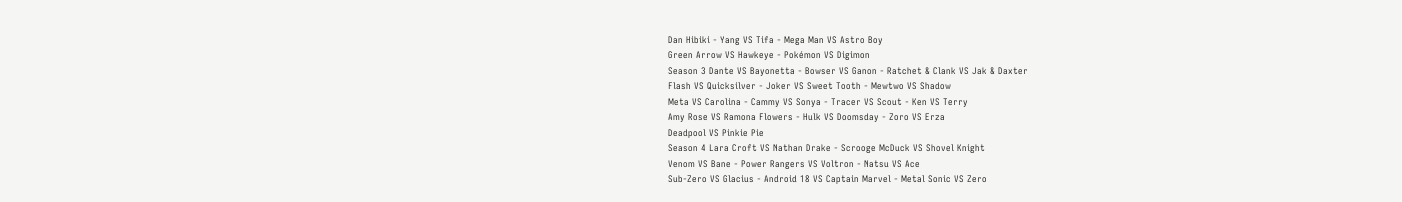Dan Hibiki - Yang VS Tifa - Mega Man VS Astro Boy
Green Arrow VS Hawkeye - Pokémon VS Digimon
Season 3 Dante VS Bayonetta - Bowser VS Ganon - Ratchet & Clank VS Jak & Daxter
Flash VS Quicksilver - Joker VS Sweet Tooth - Mewtwo VS Shadow
Meta VS Carolina - Cammy VS Sonya - Tracer VS Scout - Ken VS Terry
Amy Rose VS Ramona Flowers - Hulk VS Doomsday - Zoro VS Erza
Deadpool VS Pinkie Pie
Season 4 Lara Croft VS Nathan Drake - Scrooge McDuck VS Shovel Knight
Venom VS Bane - Power Rangers VS Voltron - Natsu VS Ace
Sub-Zero VS Glacius - Android 18 VS Captain Marvel - Metal Sonic VS Zero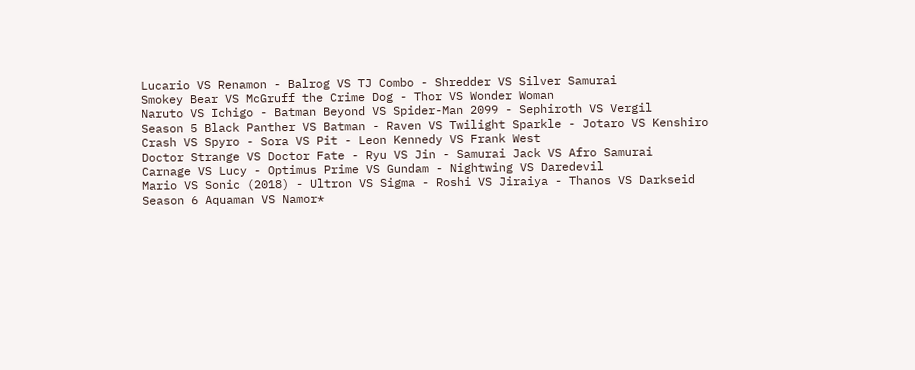Lucario VS Renamon - Balrog VS TJ Combo - Shredder VS Silver Samurai
Smokey Bear VS McGruff the Crime Dog - Thor VS Wonder Woman
Naruto VS Ichigo - Batman Beyond VS Spider-Man 2099 - Sephiroth VS Vergil
Season 5 Black Panther VS Batman - Raven VS Twilight Sparkle - Jotaro VS Kenshiro
Crash VS Spyro - Sora VS Pit - Leon Kennedy VS Frank West
Doctor Strange VS Doctor Fate - Ryu VS Jin - Samurai Jack VS Afro Samurai
Carnage VS Lucy - Optimus Prime VS Gundam - Nightwing VS Daredevil
Mario VS Sonic (2018) - Ultron VS Sigma - Roshi VS Jiraiya - Thanos VS Darkseid
Season 6 Aquaman VS Namor*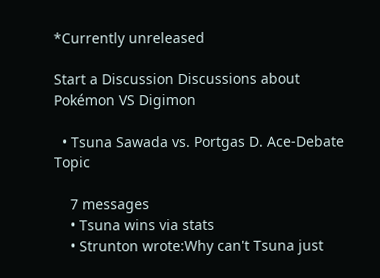*Currently unreleased

Start a Discussion Discussions about Pokémon VS Digimon

  • Tsuna Sawada vs. Portgas D. Ace-Debate Topic

    7 messages
    • Tsuna wins via stats
    • Strunton wrote:Why can't Tsuna just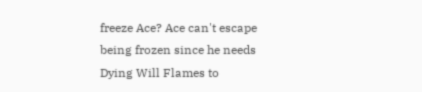freeze Ace? Ace can't escape being frozen since he needs Dying Will Flames to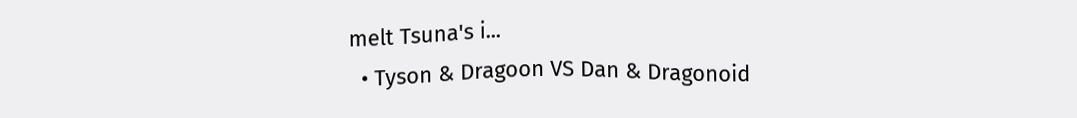melt Tsuna's i...
  • Tyson & Dragoon VS Dan & Dragonoid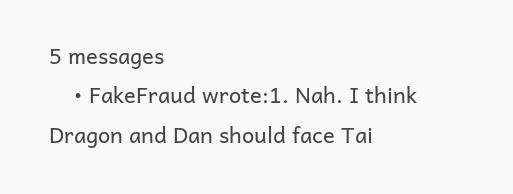5 messages
    • FakeFraud wrote:1. Nah. I think Dragon and Dan should face Tai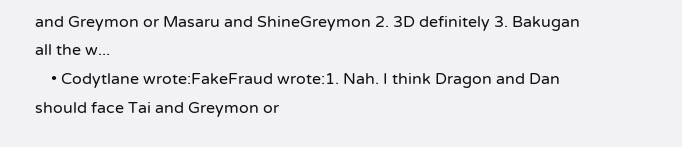and Greymon or Masaru and ShineGreymon 2. 3D definitely 3. Bakugan all the w...
    • Codytlane wrote:FakeFraud wrote:1. Nah. I think Dragon and Dan should face Tai and Greymon or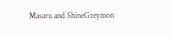Masaru and ShineGreymon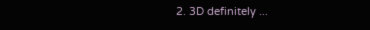2. 3D definitely ...